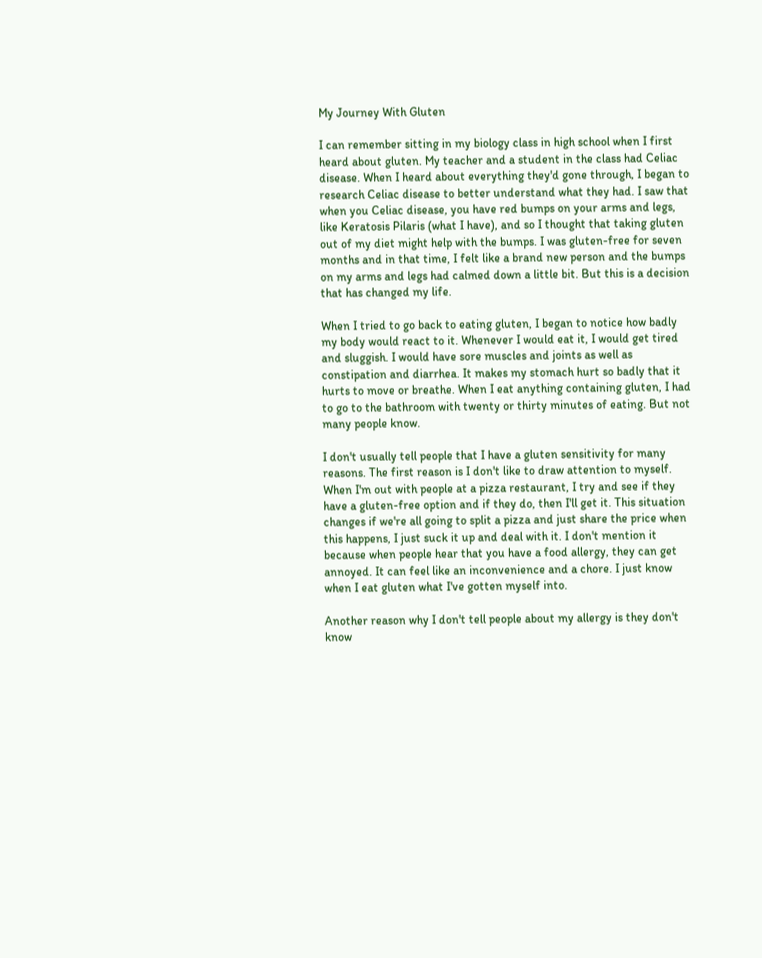My Journey With Gluten

I can remember sitting in my biology class in high school when I first heard about gluten. My teacher and a student in the class had Celiac disease. When I heard about everything they'd gone through, I began to research Celiac disease to better understand what they had. I saw that when you Celiac disease, you have red bumps on your arms and legs, like Keratosis Pilaris (what I have), and so I thought that taking gluten out of my diet might help with the bumps. I was gluten-free for seven months and in that time, I felt like a brand new person and the bumps on my arms and legs had calmed down a little bit. But this is a decision that has changed my life.

When I tried to go back to eating gluten, I began to notice how badly my body would react to it. Whenever I would eat it, I would get tired and sluggish. I would have sore muscles and joints as well as constipation and diarrhea. It makes my stomach hurt so badly that it hurts to move or breathe. When I eat anything containing gluten, I had to go to the bathroom with twenty or thirty minutes of eating. But not many people know.

I don't usually tell people that I have a gluten sensitivity for many reasons. The first reason is I don't like to draw attention to myself. When I'm out with people at a pizza restaurant, I try and see if they have a gluten-free option and if they do, then I'll get it. This situation changes if we're all going to split a pizza and just share the price when this happens, I just suck it up and deal with it. I don't mention it because when people hear that you have a food allergy, they can get annoyed. It can feel like an inconvenience and a chore. I just know when I eat gluten what I've gotten myself into.

Another reason why I don't tell people about my allergy is they don't know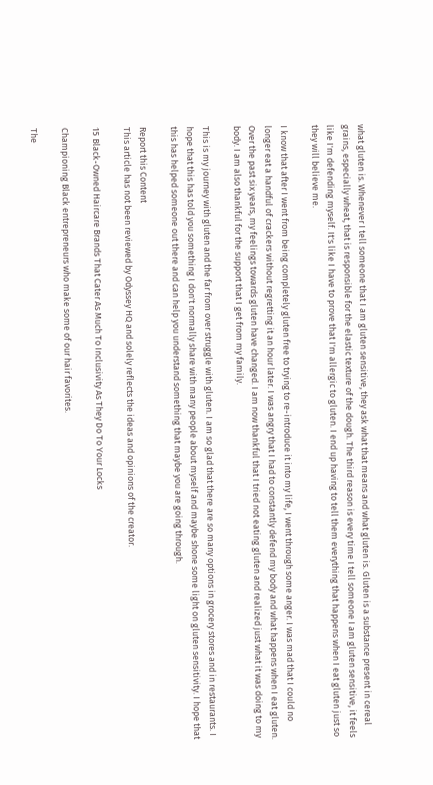what gluten is. Whenever I tell someone that I am gluten sensitive, they ask what that means and what gluten is. Gluten is a substance present in cereal grains, especially wheat, that is responsible for the elastic texture of the dough. The third reason is every time I tell someone I am gluten sensitive, it feels like I'm defending myself. It's like I have to prove that I'm allergic to gluten. I end up having to tell them everything that happens when I eat gluten just so they will believe me.

I know that after I went from being completely gluten free to trying to re-introduce it into my life, I went through some anger. I was mad that I could no longer eat a handful of crackers without regretting it an hour later. I was angry that I had to constantly defend my body and what happens when I eat gluten. Over the past six years, my feelings towards gluten have changed. I am now thankful that I tried not eating gluten and realized just what it was doing to my body. I am also thankful for the support that I get from my family.

This is my journey with gluten and the far from over struggle with gluten. I am so glad that there are so many options in grocery stores and in restaurants. I hope that this has told you something I don't normally share with many people about myself and maybe shone some light on gluten sensitivity. I hope that this has helped someone out there and can help you understand something that maybe you are going through.

Report this Content
This article has not been reviewed by Odyssey HQ and solely reflects the ideas and opinions of the creator.

15 Black-Owned Haircare Brands That Cater As Much To Inclusivity As They Do To Your Locks

Championing Black entrepreneurs who make some of our hair favorites.

The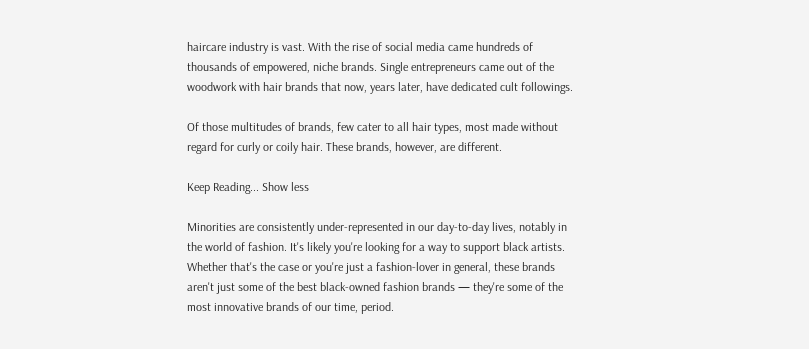haircare industry is vast. With the rise of social media came hundreds of thousands of empowered, niche brands. Single entrepreneurs came out of the woodwork with hair brands that now, years later, have dedicated cult followings.

Of those multitudes of brands, few cater to all hair types, most made without regard for curly or coily hair. These brands, however, are different.

Keep Reading... Show less

Minorities are consistently under-represented in our day-to-day lives, notably in the world of fashion. It's likely you're looking for a way to support black artists. Whether that's the case or you're just a fashion-lover in general, these brands aren't just some of the best black-owned fashion brands — they're some of the most innovative brands of our time, period.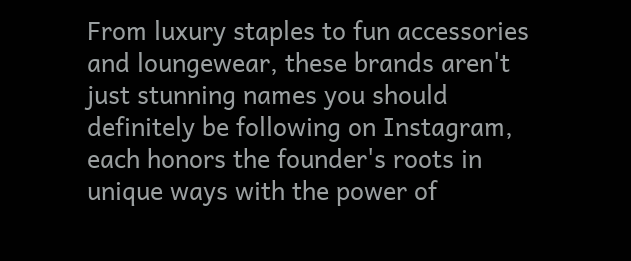From luxury staples to fun accessories and loungewear, these brands aren't just stunning names you should definitely be following on Instagram, each honors the founder's roots in unique ways with the power of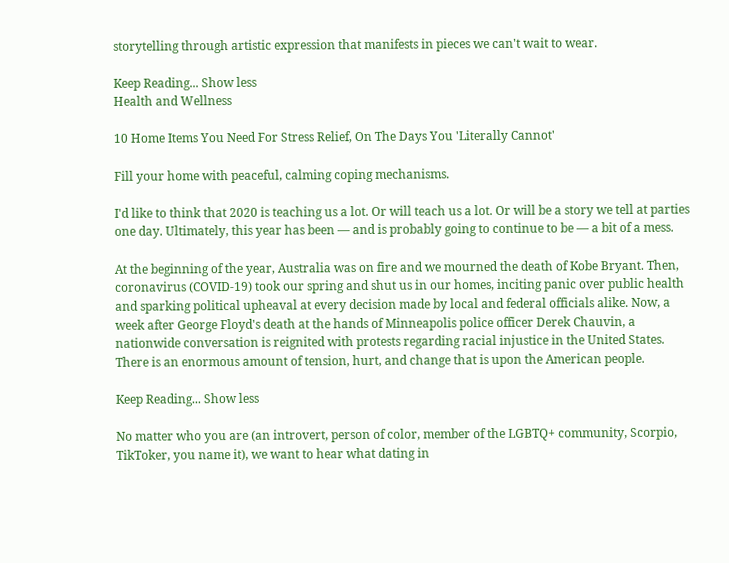storytelling through artistic expression that manifests in pieces we can't wait to wear.

Keep Reading... Show less
Health and Wellness

10 Home Items You Need For Stress Relief, On The Days You 'Literally Cannot'

Fill your home with peaceful, calming coping mechanisms.

I'd like to think that 2020 is teaching us a lot. Or will teach us a lot. Or will be a story we tell at parties one day. Ultimately, this year has been — and is probably going to continue to be — a bit of a mess.

At the beginning of the year, Australia was on fire and we mourned the death of Kobe Bryant. Then, coronavirus (COVID-19) took our spring and shut us in our homes, inciting panic over public health and sparking political upheaval at every decision made by local and federal officials alike. Now, a week after George Floyd's death at the hands of Minneapolis police officer Derek Chauvin, a nationwide conversation is reignited with protests regarding racial injustice in the United States. There is an enormous amount of tension, hurt, and change that is upon the American people.

Keep Reading... Show less

No matter who you are (an introvert, person of color, member of the LGBTQ+ community, Scorpio, TikToker, you name it), we want to hear what dating in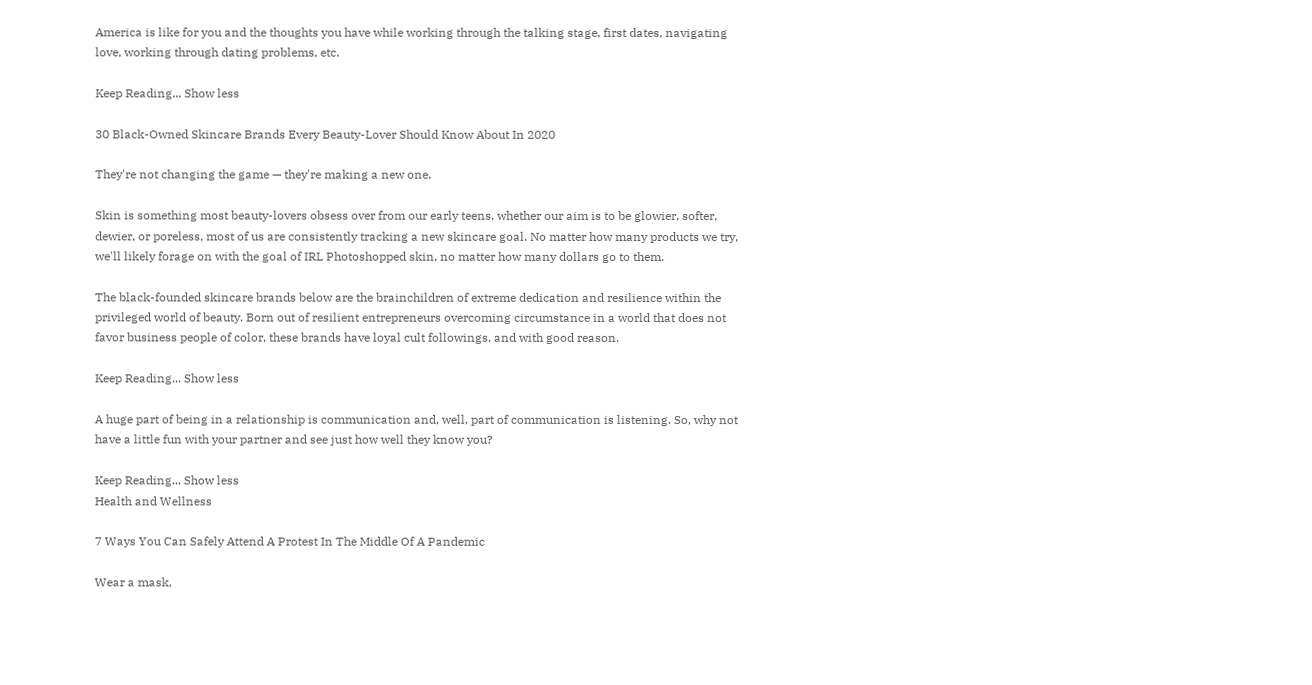America is like for you and the thoughts you have while working through the talking stage, first dates, navigating love, working through dating problems, etc.

Keep Reading... Show less

30 Black-Owned Skincare Brands Every Beauty-Lover Should Know About In 2020

They're not changing the game — they're making a new one.

Skin is something most beauty-lovers obsess over from our early teens, whether our aim is to be glowier, softer, dewier, or poreless, most of us are consistently tracking a new skincare goal. No matter how many products we try, we'll likely forage on with the goal of IRL Photoshopped skin, no matter how many dollars go to them.

The black-founded skincare brands below are the brainchildren of extreme dedication and resilience within the privileged world of beauty. Born out of resilient entrepreneurs overcoming circumstance in a world that does not favor business people of color, these brands have loyal cult followings, and with good reason.

Keep Reading... Show less

A huge part of being in a relationship is communication and, well, part of communication is listening. So, why not have a little fun with your partner and see just how well they know you?

Keep Reading... Show less
Health and Wellness

7 Ways You Can Safely Attend A Protest In The Middle Of A Pandemic

Wear a mask,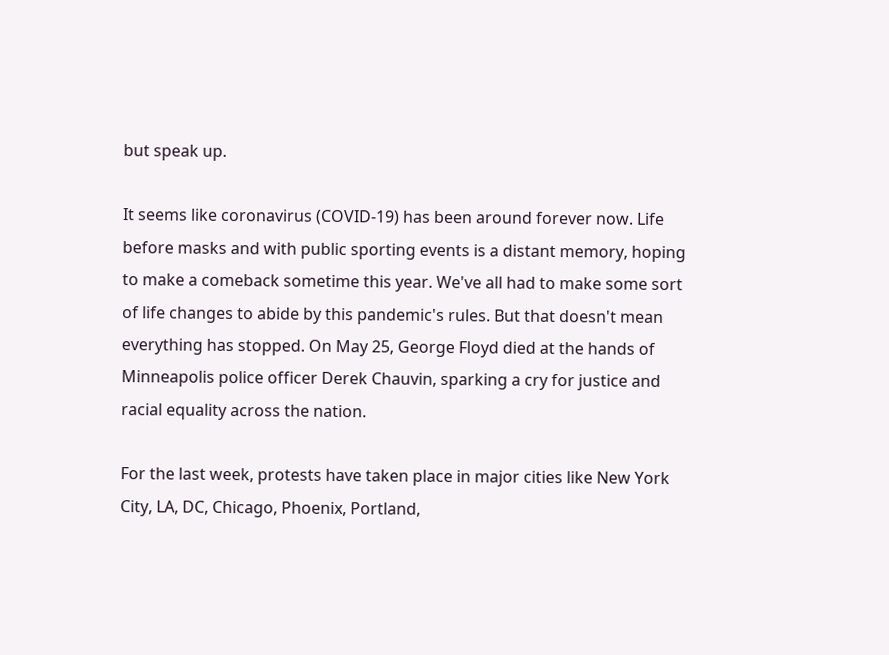but speak up.

It seems like coronavirus (COVID-19) has been around forever now. Life before masks and with public sporting events is a distant memory, hoping to make a comeback sometime this year. We've all had to make some sort of life changes to abide by this pandemic's rules. But that doesn't mean everything has stopped. On May 25, George Floyd died at the hands of Minneapolis police officer Derek Chauvin, sparking a cry for justice and racial equality across the nation.

For the last week, protests have taken place in major cities like New York City, LA, DC, Chicago, Phoenix, Portland,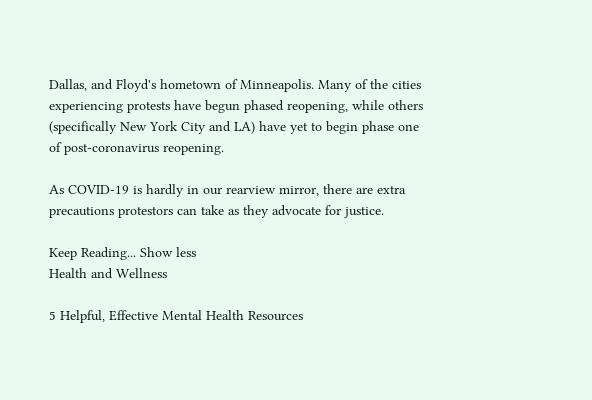Dallas, and Floyd's hometown of Minneapolis. Many of the cities experiencing protests have begun phased reopening, while others (specifically New York City and LA) have yet to begin phase one of post-coronavirus reopening.

As COVID-19 is hardly in our rearview mirror, there are extra precautions protestors can take as they advocate for justice.

Keep Reading... Show less
Health and Wellness

5 Helpful, Effective Mental Health Resources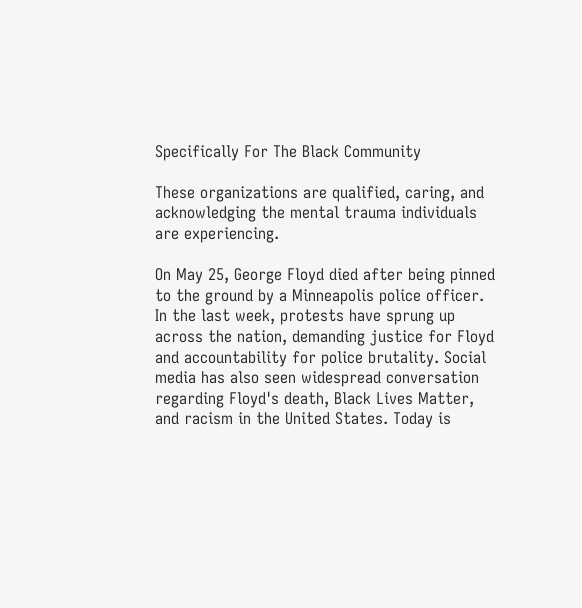Specifically For The Black Community

These organizations are qualified, caring, and acknowledging the mental trauma individuals are experiencing.

On May 25, George Floyd died after being pinned to the ground by a Minneapolis police officer. In the last week, protests have sprung up across the nation, demanding justice for Floyd and accountability for police brutality. Social media has also seen widespread conversation regarding Floyd's death, Black Lives Matter, and racism in the United States. Today is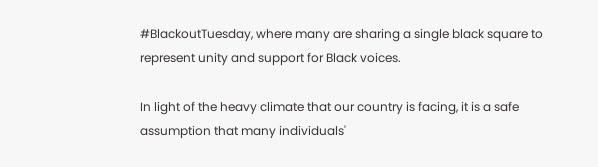#BlackoutTuesday, where many are sharing a single black square to represent unity and support for Black voices.

In light of the heavy climate that our country is facing, it is a safe assumption that many individuals'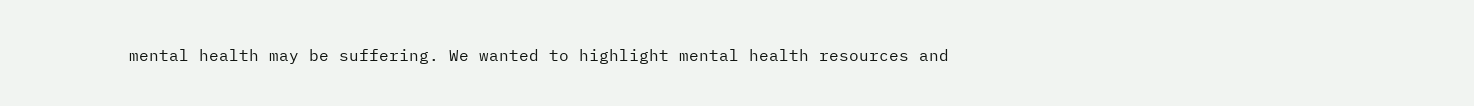mental health may be suffering. We wanted to highlight mental health resources and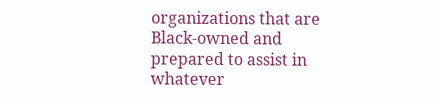organizations that are Black-owned and prepared to assist in whatever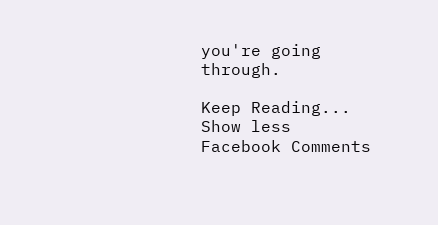you're going through.

Keep Reading... Show less
Facebook Comments